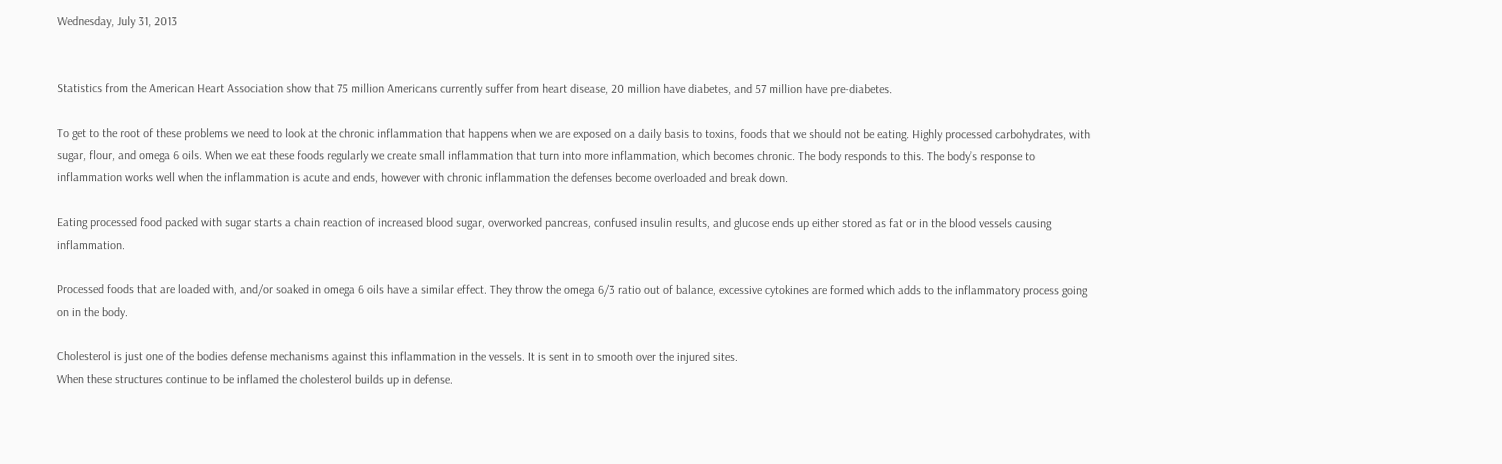Wednesday, July 31, 2013


Statistics from the American Heart Association show that 75 million Americans currently suffer from heart disease, 20 million have diabetes, and 57 million have pre-diabetes.

To get to the root of these problems we need to look at the chronic inflammation that happens when we are exposed on a daily basis to toxins, foods that we should not be eating. Highly processed carbohydrates, with sugar, flour, and omega 6 oils. When we eat these foods regularly we create small inflammation that turn into more inflammation, which becomes chronic. The body responds to this. The body’s response to inflammation works well when the inflammation is acute and ends, however with chronic inflammation the defenses become overloaded and break down.

Eating processed food packed with sugar starts a chain reaction of increased blood sugar, overworked pancreas, confused insulin results, and glucose ends up either stored as fat or in the blood vessels causing inflammation.

Processed foods that are loaded with, and/or soaked in omega 6 oils have a similar effect. They throw the omega 6/3 ratio out of balance, excessive cytokines are formed which adds to the inflammatory process going on in the body.

Cholesterol is just one of the bodies defense mechanisms against this inflammation in the vessels. It is sent in to smooth over the injured sites.
When these structures continue to be inflamed the cholesterol builds up in defense.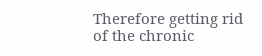Therefore getting rid of the chronic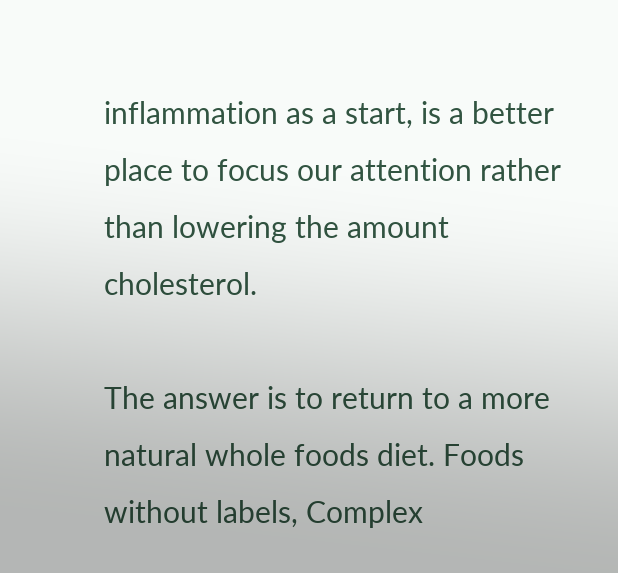inflammation as a start, is a better place to focus our attention rather than lowering the amount cholesterol.

The answer is to return to a more natural whole foods diet. Foods without labels, Complex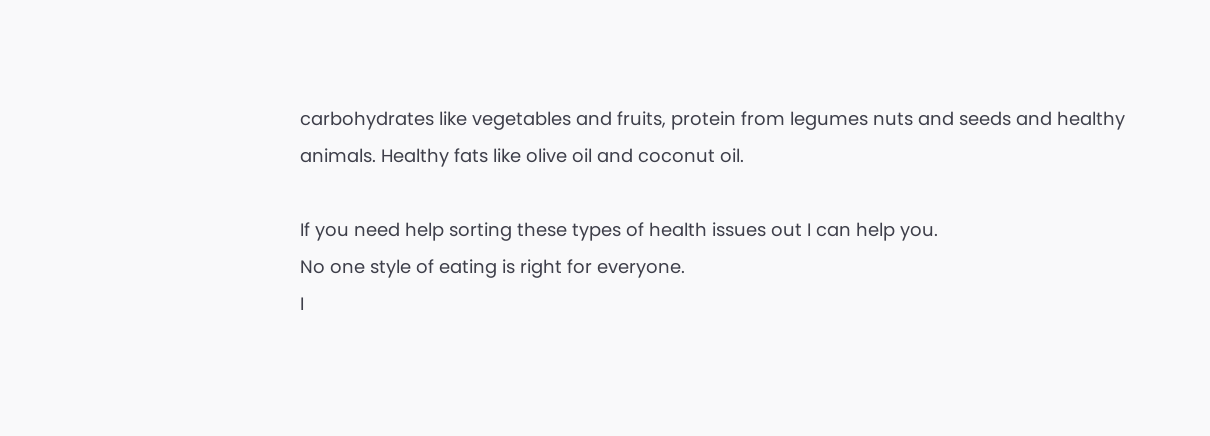carbohydrates like vegetables and fruits, protein from legumes nuts and seeds and healthy animals. Healthy fats like olive oil and coconut oil.

If you need help sorting these types of health issues out I can help you.
No one style of eating is right for everyone.
I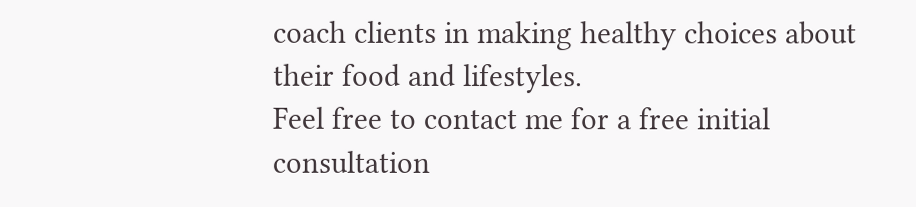coach clients in making healthy choices about their food and lifestyles.
Feel free to contact me for a free initial consultation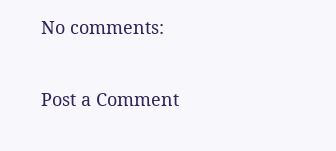No comments:

Post a Comment